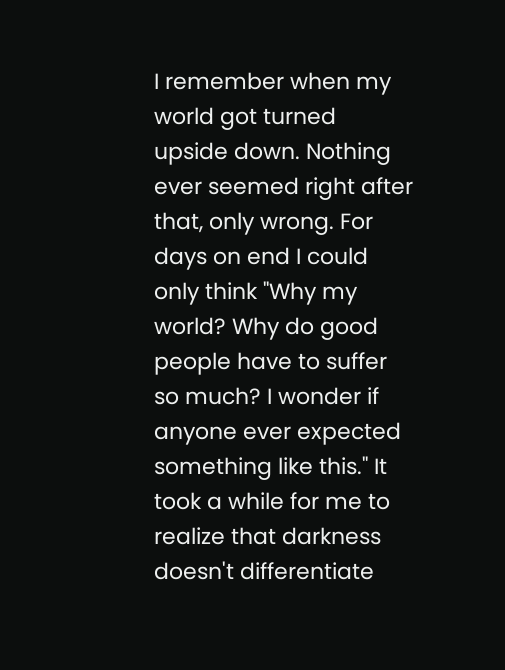I remember when my world got turned upside down. Nothing ever seemed right after that, only wrong. For days on end I could only think "Why my world? Why do good people have to suffer so much? I wonder if anyone ever expected something like this." It took a while for me to realize that darkness doesn't differentiate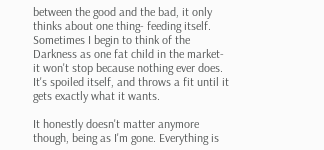between the good and the bad, it only thinks about one thing- feeding itself. Sometimes I begin to think of the Darkness as one fat child in the market- it won't stop because nothing ever does. It's spoiled itself, and throws a fit until it gets exactly what it wants.

It honestly doesn't matter anymore though, being as I'm gone. Everything is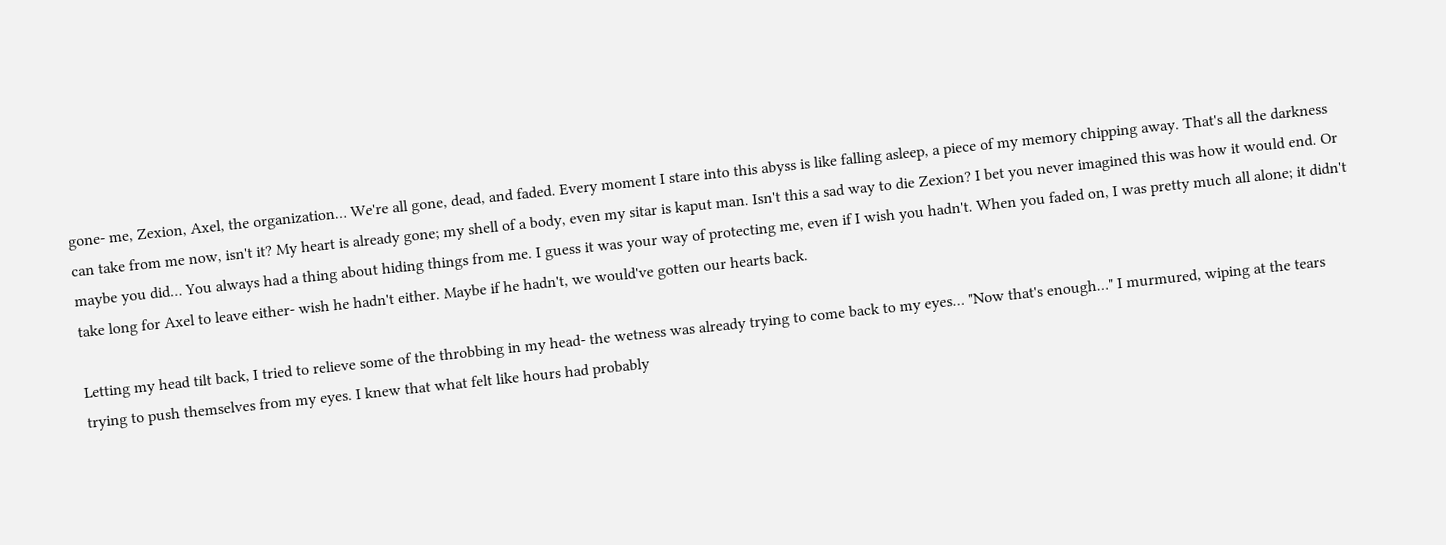gone- me, Zexion, Axel, the organization… We're all gone, dead, and faded. Every moment I stare into this abyss is like falling asleep, a piece of my memory chipping away. That's all the darkness can take from me now, isn't it? My heart is already gone; my shell of a body, even my sitar is kaput man. Isn't this a sad way to die Zexion? I bet you never imagined this was how it would end. Or maybe you did… You always had a thing about hiding things from me. I guess it was your way of protecting me, even if I wish you hadn't. When you faded on, I was pretty much all alone; it didn't take long for Axel to leave either- wish he hadn't either. Maybe if he hadn't, we would've gotten our hearts back.

Letting my head tilt back, I tried to relieve some of the throbbing in my head- the wetness was already trying to come back to my eyes… "Now that's enough…" I murmured, wiping at the tears trying to push themselves from my eyes. I knew that what felt like hours had probably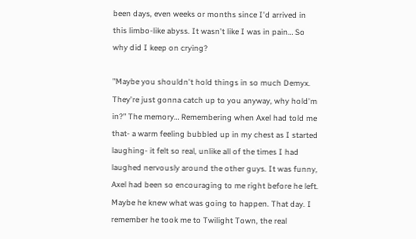been days, even weeks or months since I'd arrived in this limbo-like abyss. It wasn't like I was in pain… So why did I keep on crying?

"Maybe you shouldn't hold things in so much Demyx. They're just gonna catch up to you anyway, why hold'm in?" The memory… Remembering when Axel had told me that- a warm feeling bubbled up in my chest as I started laughing- it felt so real, unlike all of the times I had laughed nervously around the other guys. It was funny, Axel had been so encouraging to me right before he left. Maybe he knew what was going to happen. That day. I remember he took me to Twilight Town, the real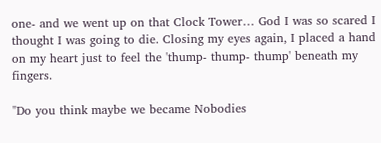one- and we went up on that Clock Tower… God I was so scared I thought I was going to die. Closing my eyes again, I placed a hand on my heart just to feel the 'thump- thump- thump' beneath my fingers.

"Do you think maybe we became Nobodies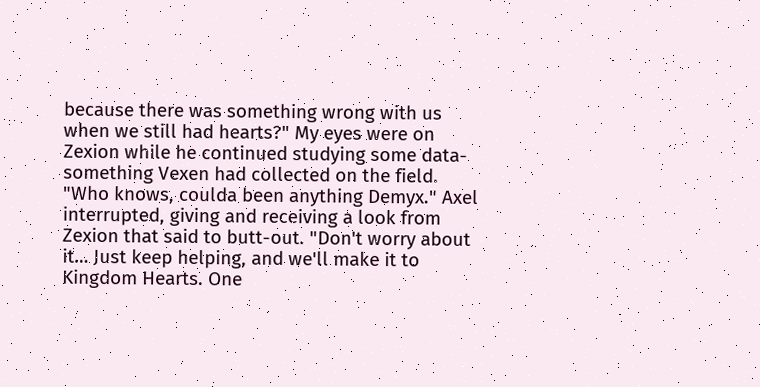because there was something wrong with us when we still had hearts?" My eyes were on Zexion while he continued studying some data- something Vexen had collected on the field. "Who knows, coulda been anything Demyx." Axel interrupted, giving and receiving a look from Zexion that said to butt-out. "Don't worry about it… Just keep helping, and we'll make it to Kingdom Hearts. One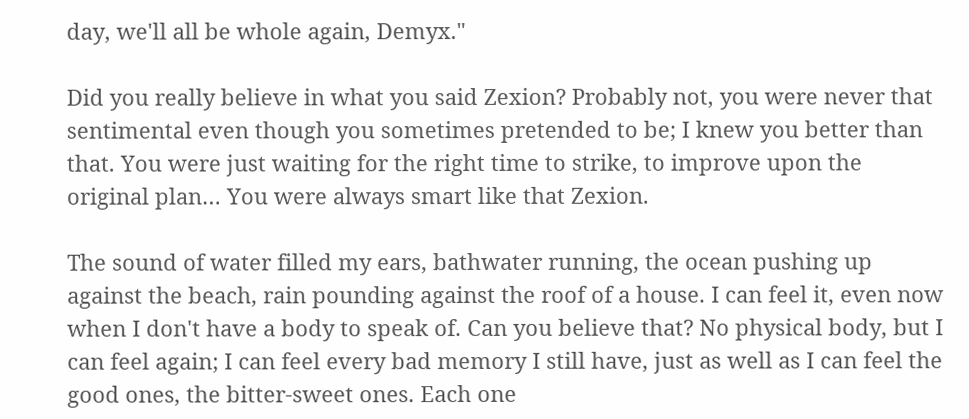day, we'll all be whole again, Demyx."

Did you really believe in what you said Zexion? Probably not, you were never that sentimental even though you sometimes pretended to be; I knew you better than that. You were just waiting for the right time to strike, to improve upon the original plan… You were always smart like that Zexion.

The sound of water filled my ears, bathwater running, the ocean pushing up against the beach, rain pounding against the roof of a house. I can feel it, even now when I don't have a body to speak of. Can you believe that? No physical body, but I can feel again; I can feel every bad memory I still have, just as well as I can feel the good ones, the bitter-sweet ones. Each one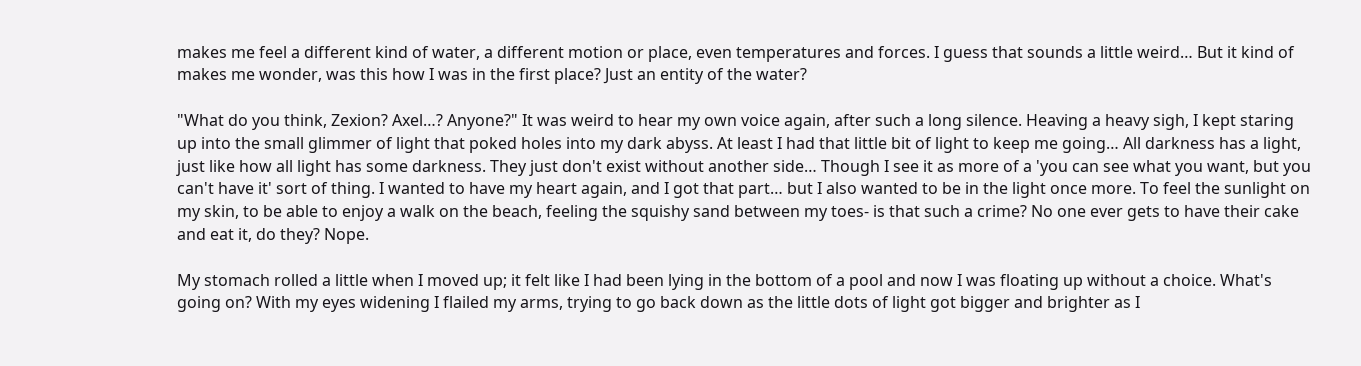makes me feel a different kind of water, a different motion or place, even temperatures and forces. I guess that sounds a little weird… But it kind of makes me wonder, was this how I was in the first place? Just an entity of the water?

"What do you think, Zexion? Axel…? Anyone?" It was weird to hear my own voice again, after such a long silence. Heaving a heavy sigh, I kept staring up into the small glimmer of light that poked holes into my dark abyss. At least I had that little bit of light to keep me going… All darkness has a light, just like how all light has some darkness. They just don't exist without another side… Though I see it as more of a 'you can see what you want, but you can't have it' sort of thing. I wanted to have my heart again, and I got that part… but I also wanted to be in the light once more. To feel the sunlight on my skin, to be able to enjoy a walk on the beach, feeling the squishy sand between my toes- is that such a crime? No one ever gets to have their cake and eat it, do they? Nope.

My stomach rolled a little when I moved up; it felt like I had been lying in the bottom of a pool and now I was floating up without a choice. What's going on? With my eyes widening I flailed my arms, trying to go back down as the little dots of light got bigger and brighter as I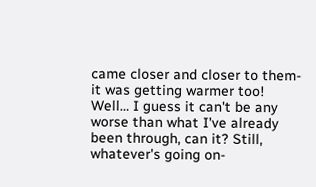came closer and closer to them- it was getting warmer too! Well… I guess it can't be any worse than what I've already been through, can it? Still, whatever's going on-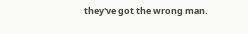they've got the wrong man.